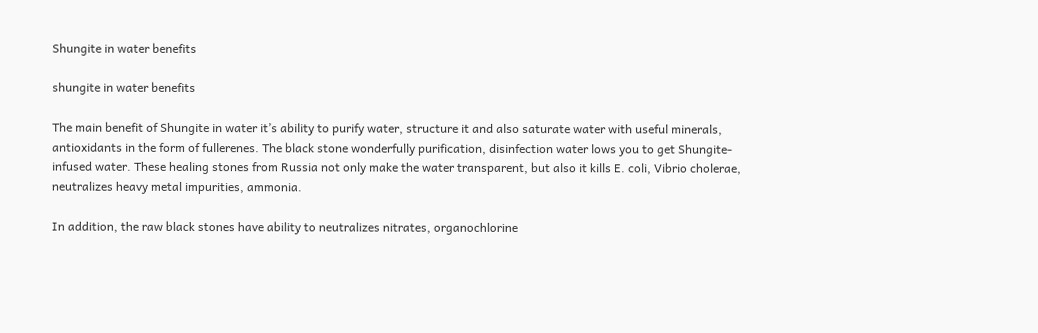Shungite in water benefits

shungite in water benefits

The main benefit of Shungite in water it’s ability to purify water, structure it and also saturate water with useful minerals, antioxidants in the form of fullerenes. The black stone wonderfully purification, disinfection water lows you to get Shungite-infused water. These healing stones from Russia not only make the water transparent, but also it kills E. coli, Vibrio cholerae, neutralizes heavy metal impurities, ammonia.

In addition, the raw black stones have ability to neutralizes nitrates, organochlorine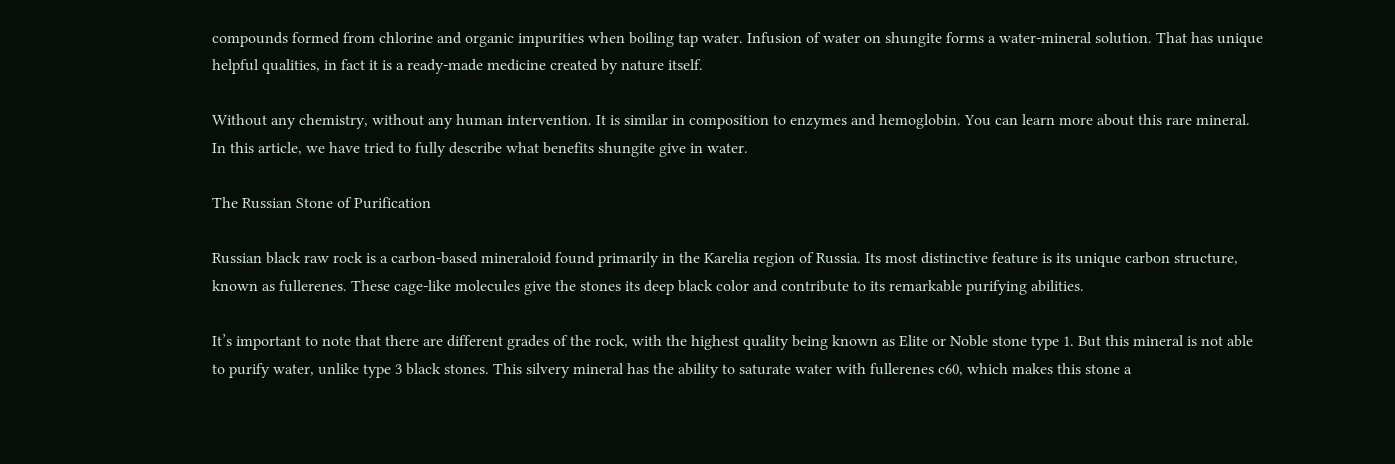compounds formed from chlorine and organic impurities when boiling tap water. Infusion of water on shungite forms a water-mineral solution. That has unique helpful qualities, in fact it is a ready-made medicine created by nature itself.

Without any chemistry, without any human intervention. It is similar in composition to enzymes and hemoglobin. You can learn more about this rare mineral. In this article, we have tried to fully describe what benefits shungite give in water.

The Russian Stone of Purification

Russian black raw rock is a carbon-based mineraloid found primarily in the Karelia region of Russia. Its most distinctive feature is its unique carbon structure, known as fullerenes. These cage-like molecules give the stones its deep black color and contribute to its remarkable purifying abilities.

It’s important to note that there are different grades of the rock, with the highest quality being known as Elite or Noble stone type 1. But this mineral is not able to purify water, unlike type 3 black stones. This silvery mineral has the ability to saturate water with fullerenes c60, which makes this stone a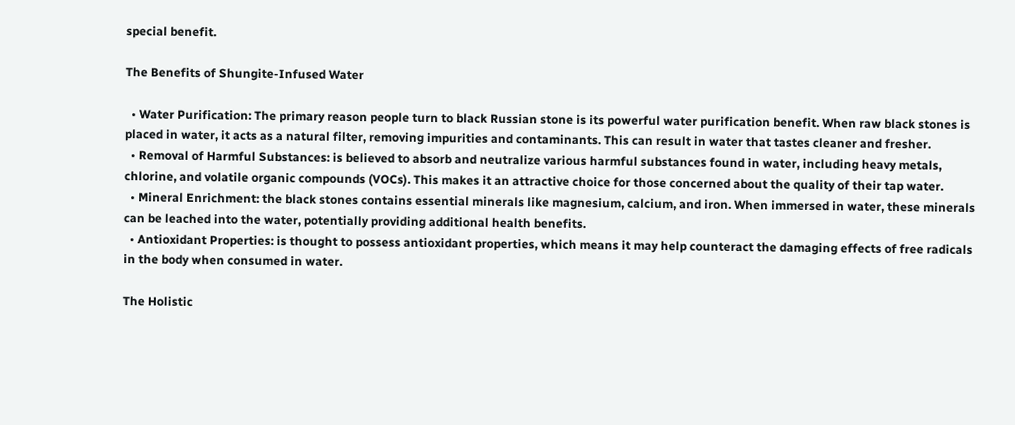special benefit.

The Benefits of Shungite-Infused Water

  • Water Purification: The primary reason people turn to black Russian stone is its powerful water purification benefit. When raw black stones is placed in water, it acts as a natural filter, removing impurities and contaminants. This can result in water that tastes cleaner and fresher.
  • Removal of Harmful Substances: is believed to absorb and neutralize various harmful substances found in water, including heavy metals, chlorine, and volatile organic compounds (VOCs). This makes it an attractive choice for those concerned about the quality of their tap water.
  • Mineral Enrichment: the black stones contains essential minerals like magnesium, calcium, and iron. When immersed in water, these minerals can be leached into the water, potentially providing additional health benefits.
  • Antioxidant Properties: is thought to possess antioxidant properties, which means it may help counteract the damaging effects of free radicals in the body when consumed in water.

The Holistic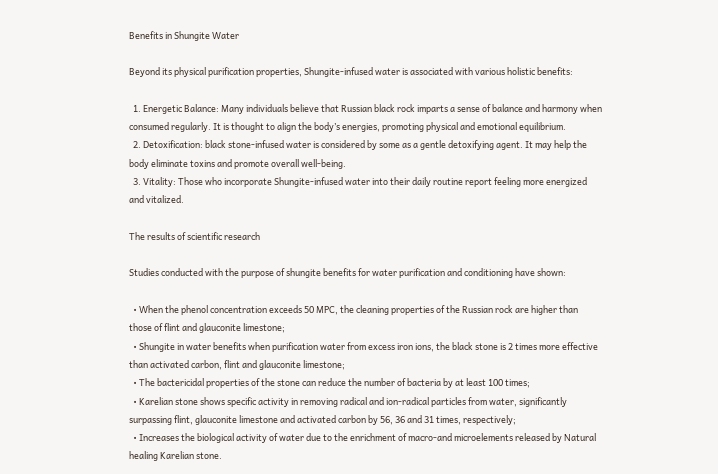Benefits in Shungite Water

Beyond its physical purification properties, Shungite-infused water is associated with various holistic benefits:

  1. Energetic Balance: Many individuals believe that Russian black rock imparts a sense of balance and harmony when consumed regularly. It is thought to align the body’s energies, promoting physical and emotional equilibrium.
  2. Detoxification: black stone-infused water is considered by some as a gentle detoxifying agent. It may help the body eliminate toxins and promote overall well-being.
  3. Vitality: Those who incorporate Shungite-infused water into their daily routine report feeling more energized and vitalized.

The results of scientific research

Studies conducted with the purpose of shungite benefits for water purification and conditioning have shown:

  • When the phenol concentration exceeds 50 MPC, the cleaning properties of the Russian rock are higher than those of flint and glauconite limestone;
  • Shungite in water benefits when purification water from excess iron ions, the black stone is 2 times more effective than activated carbon, flint and glauconite limestone;
  • The bactericidal properties of the stone can reduce the number of bacteria by at least 100 times;
  • Karelian stone shows specific activity in removing radical and ion-radical particles from water, significantly surpassing flint, glauconite limestone and activated carbon by 56, 36 and 31 times, respectively;
  • Increases the biological activity of water due to the enrichment of macro-and microelements released by Natural healing Karelian stone.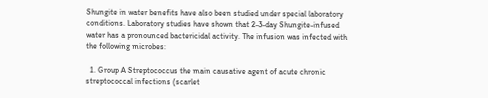Shungite in water benefits have also been studied under special laboratory conditions. Laboratory studies have shown that 2-3-day Shungite-infused water has a pronounced bactericidal activity. The infusion was infected with the following microbes:

  1. Group A Streptococcus the main causative agent of acute chronic streptococcal infections (scarlet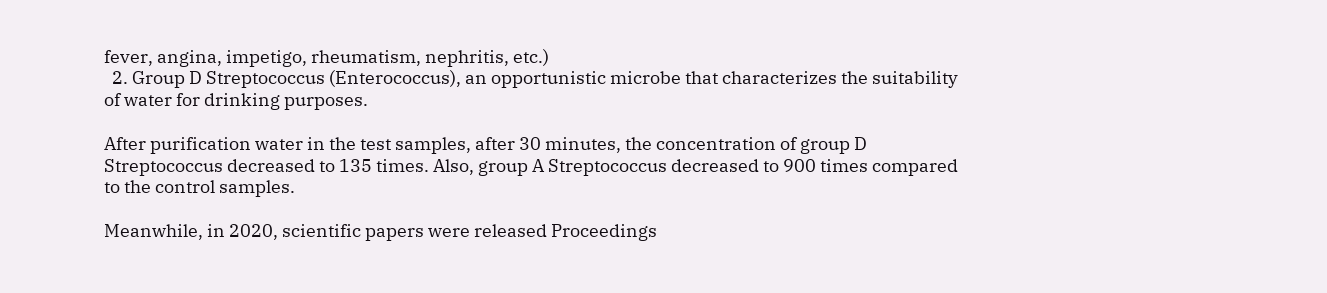fever, angina, impetigo, rheumatism, nephritis, etc.)
  2. Group D Streptococcus (Enterococcus), an opportunistic microbe that characterizes the suitability of water for drinking purposes.

After purification water in the test samples, after 30 minutes, the concentration of group D Streptococcus decreased to 135 times. Also, group A Streptococcus decreased to 900 times compared to the control samples.

Meanwhile, in 2020, scientific papers were released Proceedings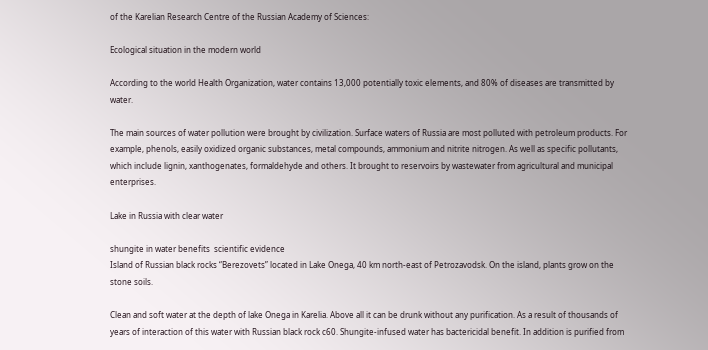of the Karelian Research Centre of the Russian Academy of Sciences:

Ecological situation in the modern world

According to the world Health Organization, water contains 13,000 potentially toxic elements, and 80% of diseases are transmitted by water.

The main sources of water pollution were brought by civilization. Surface waters of Russia are most polluted with petroleum products. For example, phenols, easily oxidized organic substances, metal compounds, ammonium and nitrite nitrogen. As well as specific pollutants, which include lignin, xanthogenates, formaldehyde and others. It brought to reservoirs by wastewater from agricultural and municipal enterprises.

Lake in Russia with clear water

shungite in water benefits  scientific evidence
Island of Russian black rocks “Berezovets” located in Lake Onega, 40 km north-east of Petrozavodsk. On the island, plants grow on the stone soils.

Clean and soft water at the depth of lake Onega in Karelia. Above all it can be drunk without any purification. As a result of thousands of years of interaction of this water with Russian black rock c60. Shungite-infused water has bactericidal benefit. In addition is purified from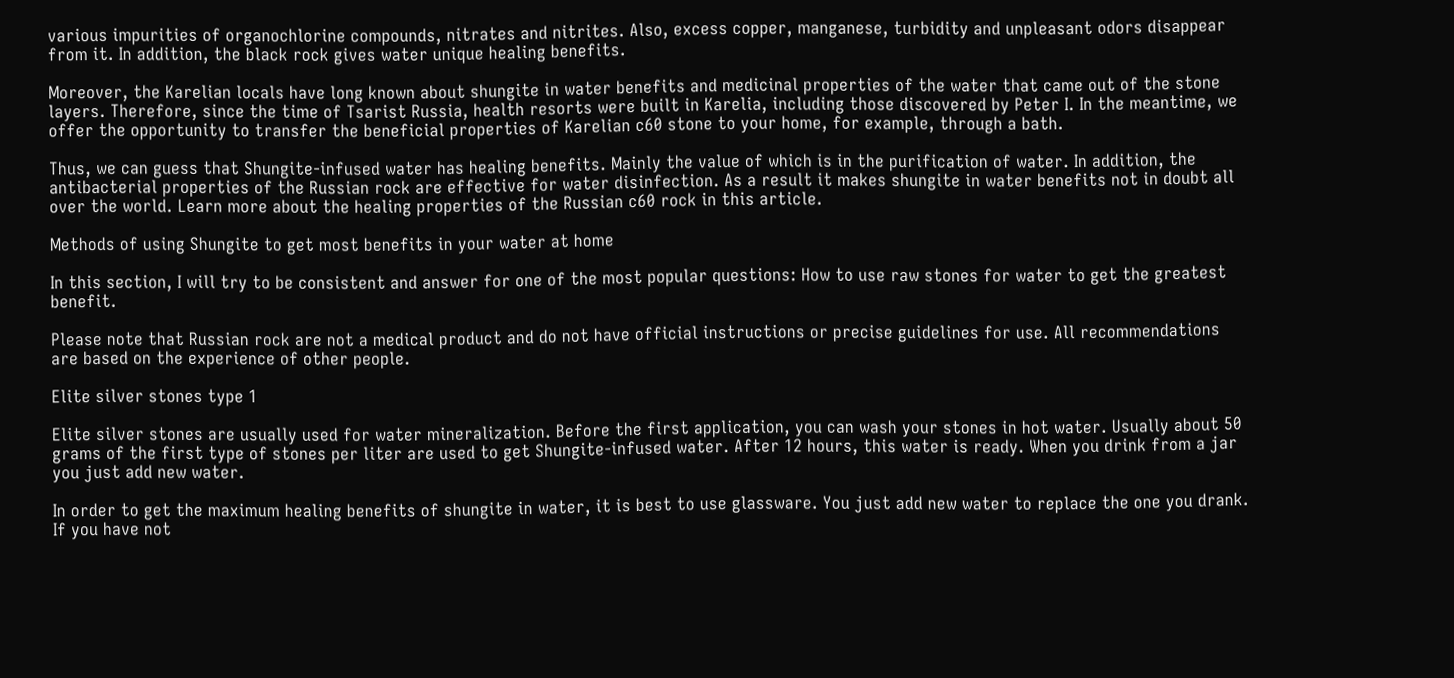various impurities of organochlorine compounds, nitrates and nitrites. Also, excess copper, manganese, turbidity and unpleasant odors disappear from it. In addition, the black rock gives water unique healing benefits.

Moreover, the Karelian locals have long known about shungite in water benefits and medicinal properties of the water that came out of the stone layers. Therefore, since the time of Tsarist Russia, health resorts were built in Karelia, including those discovered by Peter I. In the meantime, we offer the opportunity to transfer the beneficial properties of Karelian c60 stone to your home, for example, through a bath.

Thus, we can guess that Shungite-infused water has healing benefits. Mainly the value of which is in the purification of water. In addition, the antibacterial properties of the Russian rock are effective for water disinfection. As a result it makes shungite in water benefits not in doubt all over the world. Learn more about the healing properties of the Russian c60 rock in this article.

Methods of using Shungite to get most benefits in your water at home

In this section, I will try to be consistent and answer for one of the most popular questions: How to use raw stones for water to get the greatest benefit.

Please note that Russian rock are not a medical product and do not have official instructions or precise guidelines for use. All recommendations are based on the experience of other people.

Elite silver stones type 1

Elite silver stones are usually used for water mineralization. Before the first application, you can wash your stones in hot water. Usually about 50 grams of the first type of stones per liter are used to get Shungite-infused water. After 12 hours, this water is ready. When you drink from a jar you just add new water.

In order to get the maximum healing benefits of shungite in water, it is best to use glassware. You just add new water to replace the one you drank. If you have not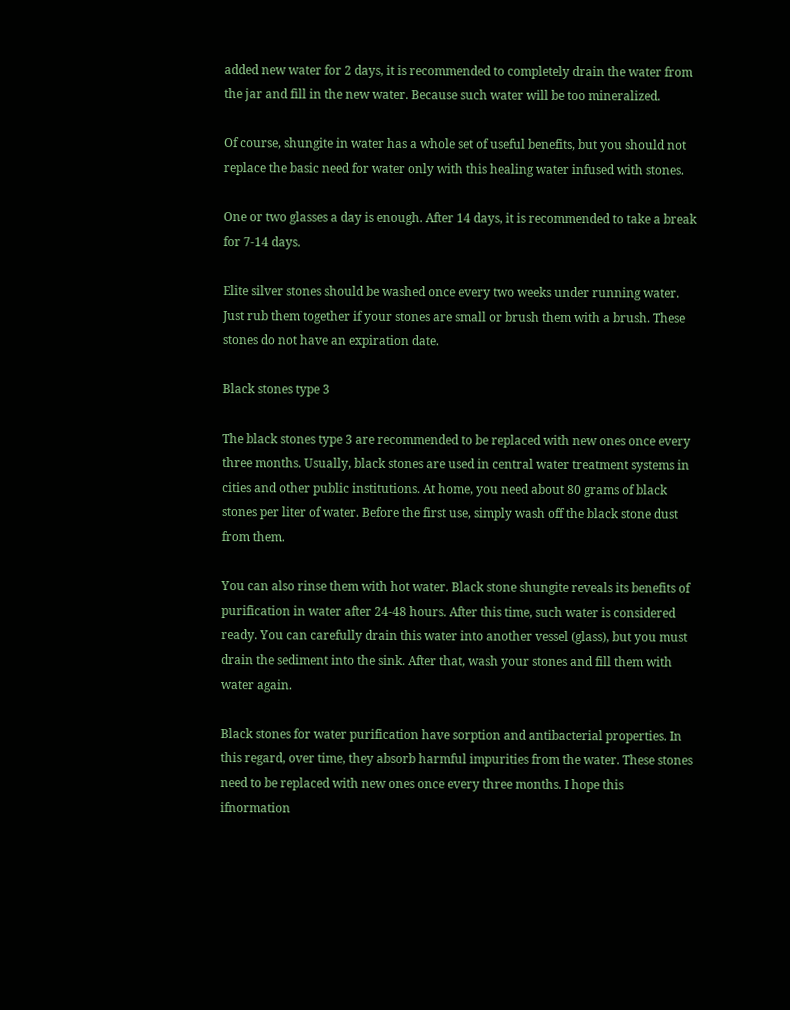added new water for 2 days, it is recommended to completely drain the water from the jar and fill in the new water. Because such water will be too mineralized.

Of course, shungite in water has a whole set of useful benefits, but you should not replace the basic need for water only with this healing water infused with stones.

One or two glasses a day is enough. After 14 days, it is recommended to take a break for 7-14 days.

Elite silver stones should be washed once every two weeks under running water. Just rub them together if your stones are small or brush them with a brush. These stones do not have an expiration date.

Black stones type 3

The black stones type 3 are recommended to be replaced with new ones once every three months. Usually, black stones are used in central water treatment systems in cities and other public institutions. At home, you need about 80 grams of black stones per liter of water. Before the first use, simply wash off the black stone dust from them.

You can also rinse them with hot water. Black stone shungite reveals its benefits of purification in water after 24-48 hours. After this time, such water is considered ready. You can carefully drain this water into another vessel (glass), but you must drain the sediment into the sink. After that, wash your stones and fill them with water again.

Black stones for water purification have sorption and antibacterial properties. In this regard, over time, they absorb harmful impurities from the water. These stones need to be replaced with new ones once every three months. I hope this ifnormation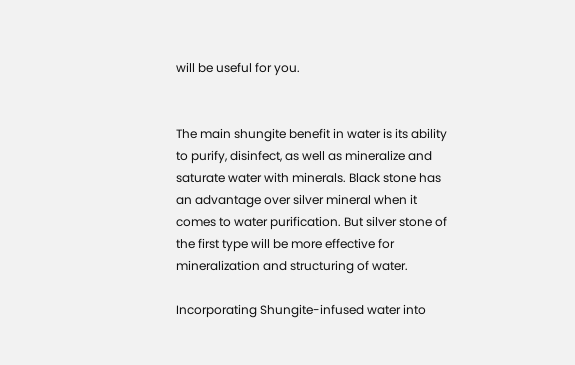will be useful for you.


The main shungite benefit in water is its ability to purify, disinfect, as well as mineralize and saturate water with minerals. Black stone has an advantage over silver mineral when it comes to water purification. But silver stone of the first type will be more effective for mineralization and structuring of water.

Incorporating Shungite-infused water into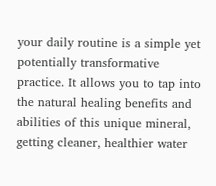your daily routine is a simple yet potentially transformative practice. It allows you to tap into the natural healing benefits and abilities of this unique mineral, getting cleaner, healthier water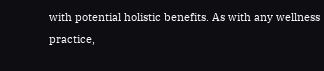with potential holistic benefits. As with any wellness practice,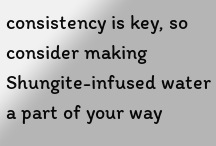consistency is key, so consider making Shungite-infused water a part of your way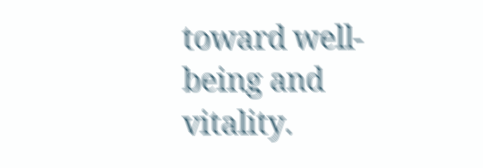toward well-being and vitality.